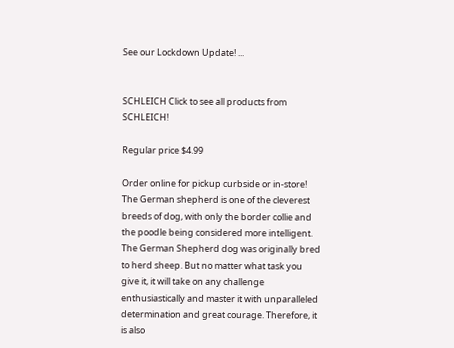See our Lockdown Update! ...


SCHLEICH Click to see all products from SCHLEICH!

Regular price $4.99

Order online for pickup curbside or in-store!
The German shepherd is one of the cleverest breeds of dog, with only the border collie and the poodle being considered more intelligent.
The German Shepherd dog was originally bred to herd sheep. But no matter what task you give it, it will take on any challenge enthusiastically and master it with unparalleled determination and great courage. Therefore, it is also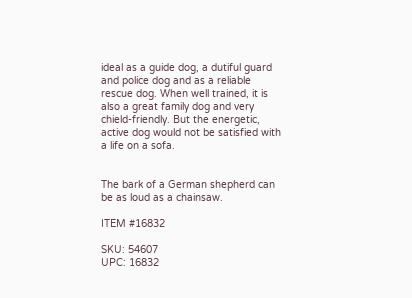ideal as a guide dog, a dutiful guard and police dog and as a reliable rescue dog. When well trained, it is also a great family dog and very chield-friendly. But the energetic, active dog would not be satisfied with a life on a sofa.


The bark of a German shepherd can be as loud as a chainsaw.

ITEM #16832

SKU: 54607
UPC: 16832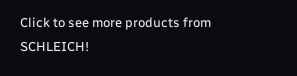Click to see more products from SCHLEICH!